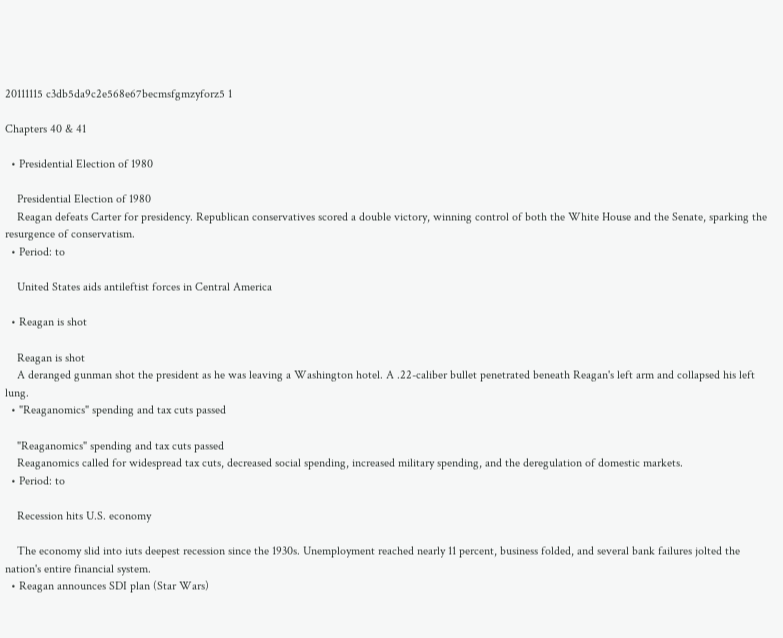20111115 c3db5da9c2e568e67becmsfgmzyforz5 1

Chapters 40 & 41

  • Presidential Election of 1980

    Presidential Election of 1980
    Reagan defeats Carter for presidency. Republican conservatives scored a double victory, winning control of both the White House and the Senate, sparking the resurgence of conservatism.
  • Period: to

    United States aids antileftist forces in Central America

  • Reagan is shot

    Reagan is shot
    A deranged gunman shot the president as he was leaving a Washington hotel. A .22-caliber bullet penetrated beneath Reagan's left arm and collapsed his left lung.
  • "Reaganomics" spending and tax cuts passed

    "Reaganomics" spending and tax cuts passed
    Reaganomics called for widespread tax cuts, decreased social spending, increased military spending, and the deregulation of domestic markets.
  • Period: to

    Recession hits U.S. economy

    The economy slid into iuts deepest recession since the 1930s. Unemployment reached nearly 11 percent, business folded, and several bank failures jolted the nation's entire financial system.
  • Reagan announces SDI plan (Star Wars)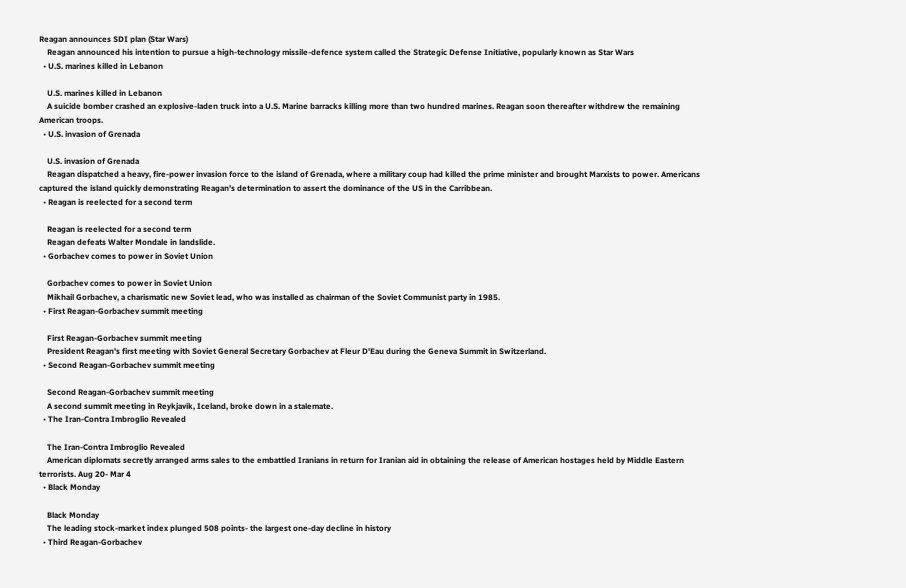Reagan announces SDI plan (Star Wars)
    Reagan announced his intention to pursue a high-technology missile-defence system called the Strategic Defense Initiative, popularly known as Star Wars
  • U.S. marines killed in Lebanon

    U.S. marines killed in Lebanon
    A suicide bomber crashed an explosive-laden truck into a U.S. Marine barracks killing more than two hundred marines. Reagan soon thereafter withdrew the remaining American troops.
  • U.S. invasion of Grenada

    U.S. invasion of Grenada
    Reagan dispatched a heavy, fire-power invasion force to the island of Grenada, where a military coup had killed the prime minister and brought Marxists to power. Americans captured the island quickly demonstrating Reagan's determination to assert the dominance of the US in the Carribbean.
  • Reagan is reelected for a second term

    Reagan is reelected for a second term
    Reagan defeats Walter Mondale in landslide.
  • Gorbachev comes to power in Soviet Union

    Gorbachev comes to power in Soviet Union
    Mikhail Gorbachev, a charismatic new Soviet lead, who was installed as chairman of the Soviet Communist party in 1985.
  • First Reagan-Gorbachev summit meeting

    First Reagan-Gorbachev summit meeting
    President Reagan's first meeting with Soviet General Secretary Gorbachev at Fleur D'Eau during the Geneva Summit in Switzerland.
  • Second Reagan-Gorbachev summit meeting

    Second Reagan-Gorbachev summit meeting
    A second summit meeting in Reykjavik, Iceland, broke down in a stalemate.
  • The Iran-Contra Imbroglio Revealed

    The Iran-Contra Imbroglio Revealed
    American diplomats secretly arranged arms sales to the embattled Iranians in return for Iranian aid in obtaining the release of American hostages held by Middle Eastern terrorists. Aug 20- Mar 4
  • Black Monday

    Black Monday
    The leading stock-market index plunged 508 points- the largest one-day decline in history
  • Third Reagan-Gorbachev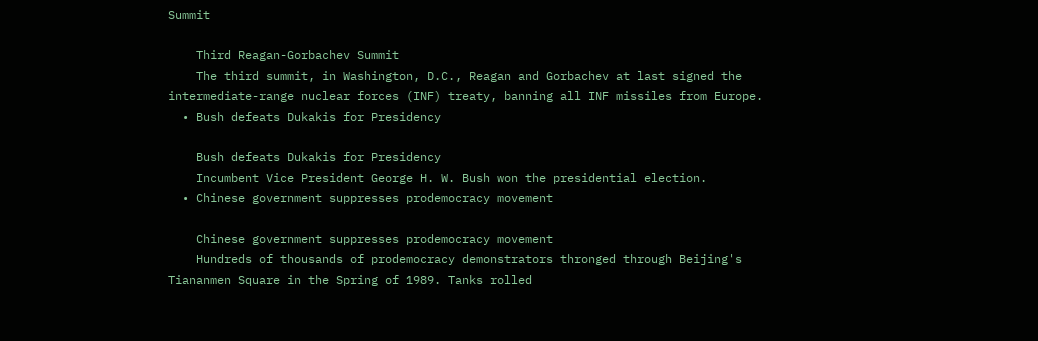Summit

    Third Reagan-Gorbachev Summit
    The third summit, in Washington, D.C., Reagan and Gorbachev at last signed the intermediate-range nuclear forces (INF) treaty, banning all INF missiles from Europe.
  • Bush defeats Dukakis for Presidency

    Bush defeats Dukakis for Presidency
    Incumbent Vice President George H. W. Bush won the presidential election.
  • Chinese government suppresses prodemocracy movement

    Chinese government suppresses prodemocracy movement
    Hundreds of thousands of prodemocracy demonstrators thronged through Beijing's Tiananmen Square in the Spring of 1989. Tanks rolled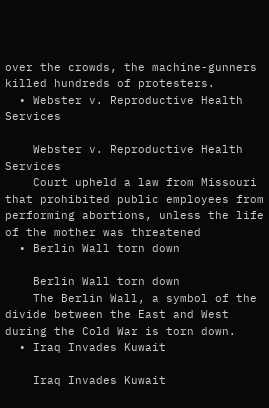over the crowds, the machine-gunners killed hundreds of protesters.
  • Webster v. Reproductive Health Services

    Webster v. Reproductive Health Services
    Court upheld a law from Missouri that prohibited public employees from performing abortions, unless the life of the mother was threatened
  • Berlin Wall torn down

    Berlin Wall torn down
    The Berlin Wall, a symbol of the divide between the East and West during the Cold War is torn down.
  • Iraq Invades Kuwait

    Iraq Invades Kuwait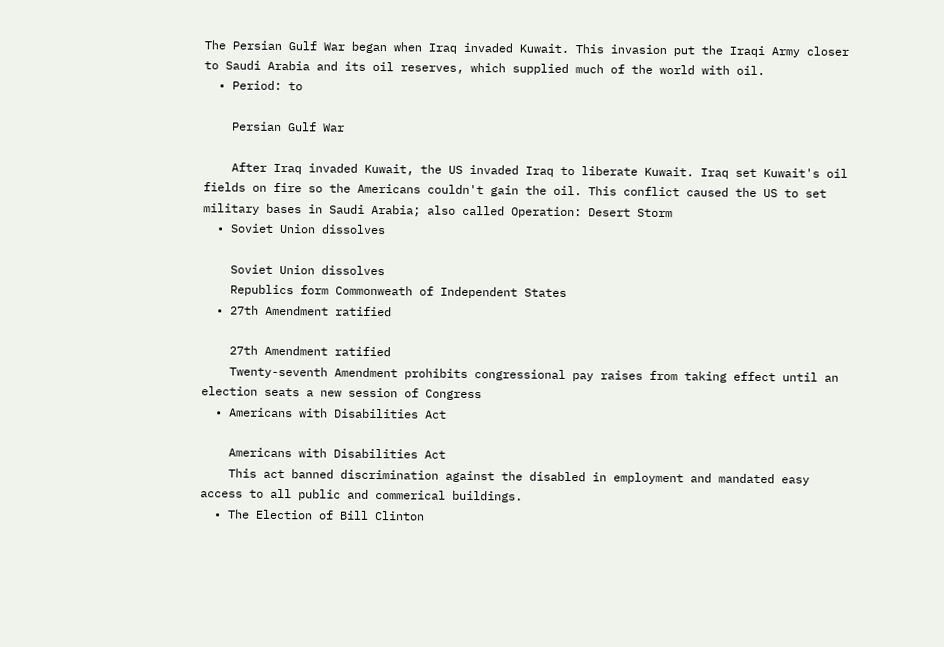The Persian Gulf War began when Iraq invaded Kuwait. This invasion put the Iraqi Army closer to Saudi Arabia and its oil reserves, which supplied much of the world with oil.
  • Period: to

    Persian Gulf War

    After Iraq invaded Kuwait, the US invaded Iraq to liberate Kuwait. Iraq set Kuwait's oil fields on fire so the Americans couldn't gain the oil. This conflict caused the US to set military bases in Saudi Arabia; also called Operation: Desert Storm
  • Soviet Union dissolves

    Soviet Union dissolves
    Republics form Commonweath of Independent States
  • 27th Amendment ratified

    27th Amendment ratified
    Twenty-seventh Amendment prohibits congressional pay raises from taking effect until an election seats a new session of Congress
  • Americans with Disabilities Act

    Americans with Disabilities Act
    This act banned discrimination against the disabled in employment and mandated easy access to all public and commerical buildings.
  • The Election of Bill Clinton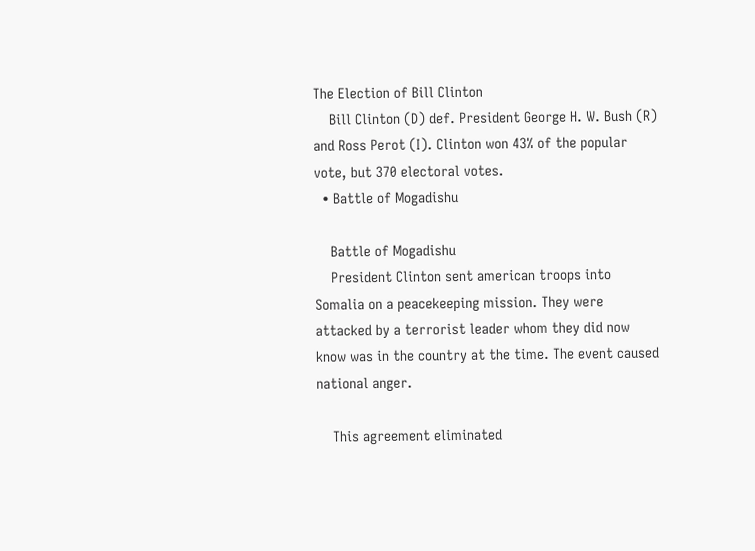The Election of Bill Clinton
    Bill Clinton (D) def. President George H. W. Bush (R) and Ross Perot (I). Clinton won 43% of the popular vote, but 370 electoral votes.
  • Battle of Mogadishu

    Battle of Mogadishu
    President Clinton sent american troops into Somalia on a peacekeeping mission. They were attacked by a terrorist leader whom they did now know was in the country at the time. The event caused national anger.

    This agreement eliminated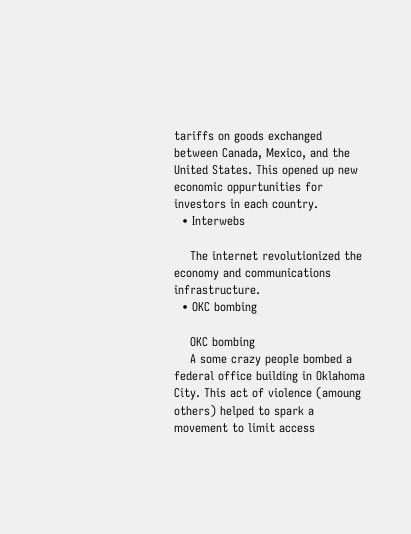tariffs on goods exchanged between Canada, Mexico, and the United States. This opened up new economic oppurtunities for investors in each country.
  • Interwebs

    The internet revolutionized the economy and communications infrastructure.
  • OKC bombing

    OKC bombing
    A some crazy people bombed a federal office building in Oklahoma City. This act of violence (amoung others) helped to spark a movement to limit access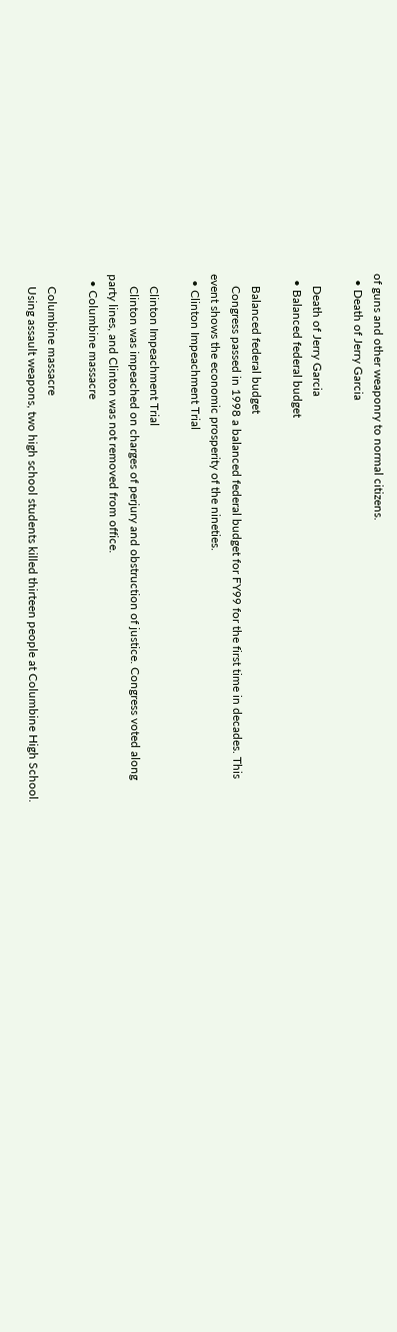of guns and other weaponry to normal citizens.
  • Death of Jerry Garcia

    Death of Jerry Garcia
  • Balanced federal budget

    Balanced federal budget
    Congress passed in 1998 a balanced federal budget for FY99 for the first time in decades. This event shows the economic prosperity of the nineties.
  • Clinton Impeachment Trial

    Clinton Impeachment Trial
    Clinton was impeached on charges of perjury and obstruction of justice. Congress voted along party lines, and Clinton was not removed from office.
  • Columbine massacre

    Columbine massacre
    Using assault weapons, two high school students killed thirteen people at Columbine High School.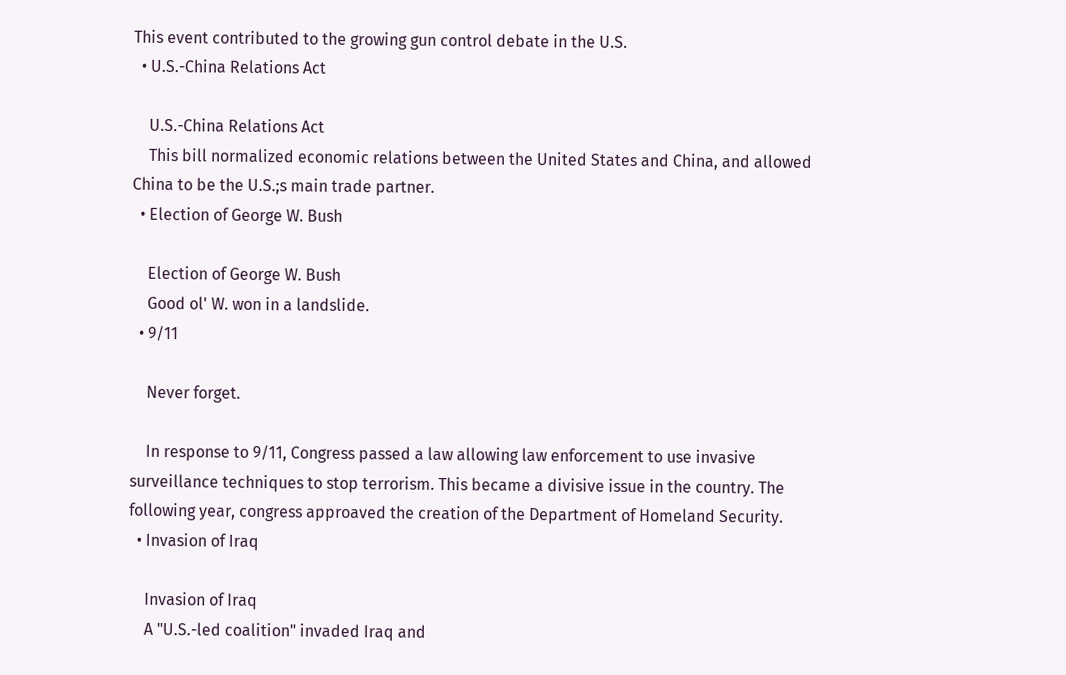This event contributed to the growing gun control debate in the U.S.
  • U.S.-China Relations Act

    U.S.-China Relations Act
    This bill normalized economic relations between the United States and China, and allowed China to be the U.S.;s main trade partner.
  • Election of George W. Bush

    Election of George W. Bush
    Good ol' W. won in a landslide.
  • 9/11

    Never forget.

    In response to 9/11, Congress passed a law allowing law enforcement to use invasive surveillance techniques to stop terrorism. This became a divisive issue in the country. The following year, congress approaved the creation of the Department of Homeland Security.
  • Invasion of Iraq

    Invasion of Iraq
    A "U.S.-led coalition" invaded Iraq and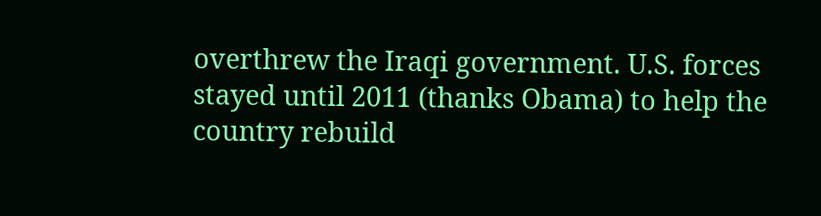overthrew the Iraqi government. U.S. forces stayed until 2011 (thanks Obama) to help the country rebuild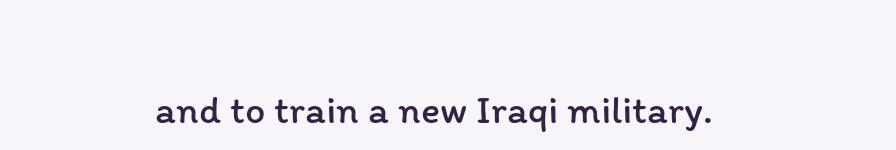and to train a new Iraqi military.